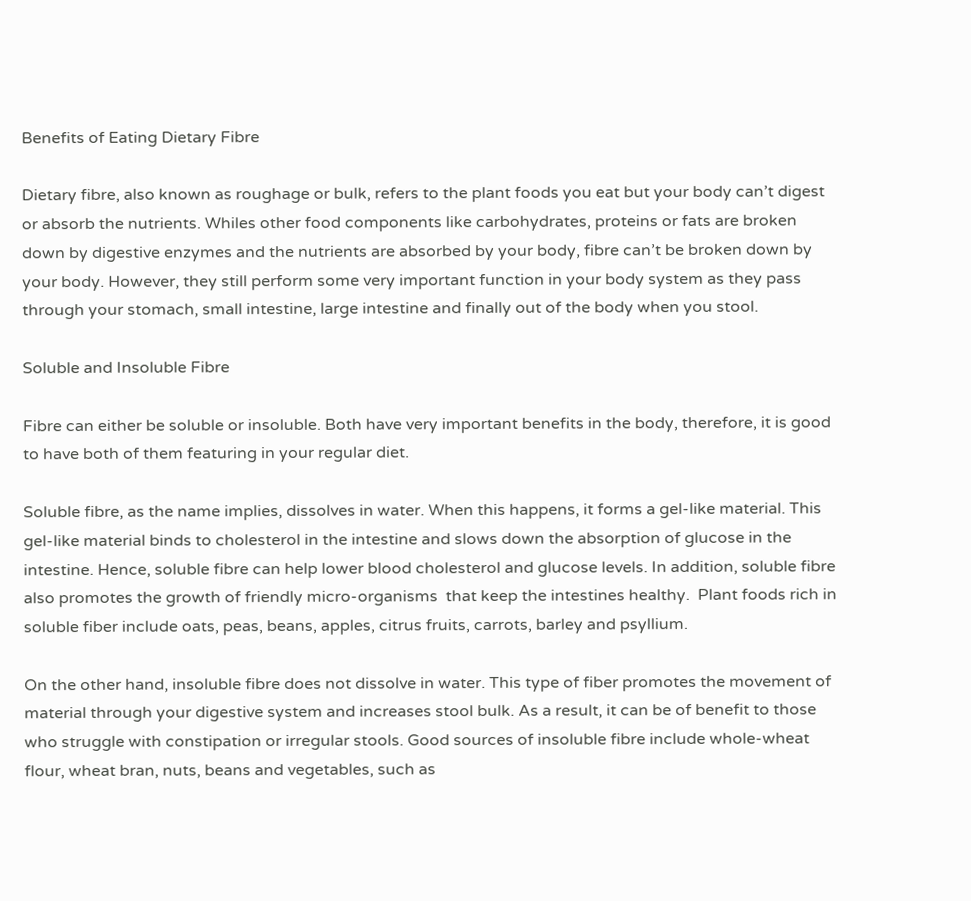Benefits of Eating Dietary Fibre

Dietary fibre, also known as roughage or bulk, refers to the plant foods you eat but your body can’t digest or absorb the nutrients. Whiles other food components like carbohydrates, proteins or fats are broken down by digestive enzymes and the nutrients are absorbed by your body, fibre can’t be broken down by your body. However, they still perform some very important function in your body system as they pass through your stomach, small intestine, large intestine and finally out of the body when you stool.

Soluble and Insoluble Fibre

Fibre can either be soluble or insoluble. Both have very important benefits in the body, therefore, it is good to have both of them featuring in your regular diet.

Soluble fibre, as the name implies, dissolves in water. When this happens, it forms a gel-like material. This gel-like material binds to cholesterol in the intestine and slows down the absorption of glucose in the intestine. Hence, soluble fibre can help lower blood cholesterol and glucose levels. In addition, soluble fibre also promotes the growth of friendly micro-organisms  that keep the intestines healthy.  Plant foods rich in soluble fiber include oats, peas, beans, apples, citrus fruits, carrots, barley and psyllium.

On the other hand, insoluble fibre does not dissolve in water. This type of fiber promotes the movement of material through your digestive system and increases stool bulk. As a result, it can be of benefit to those who struggle with constipation or irregular stools. Good sources of insoluble fibre include whole-wheat flour, wheat bran, nuts, beans and vegetables, such as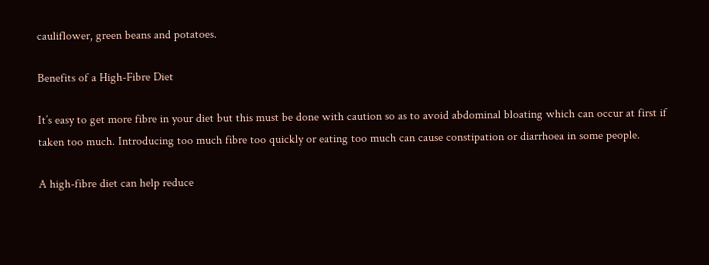cauliflower, green beans and potatoes.

Benefits of a High-Fibre Diet

It’s easy to get more fibre in your diet but this must be done with caution so as to avoid abdominal bloating which can occur at first if taken too much. Introducing too much fibre too quickly or eating too much can cause constipation or diarrhoea in some people.

A high-fibre diet can help reduce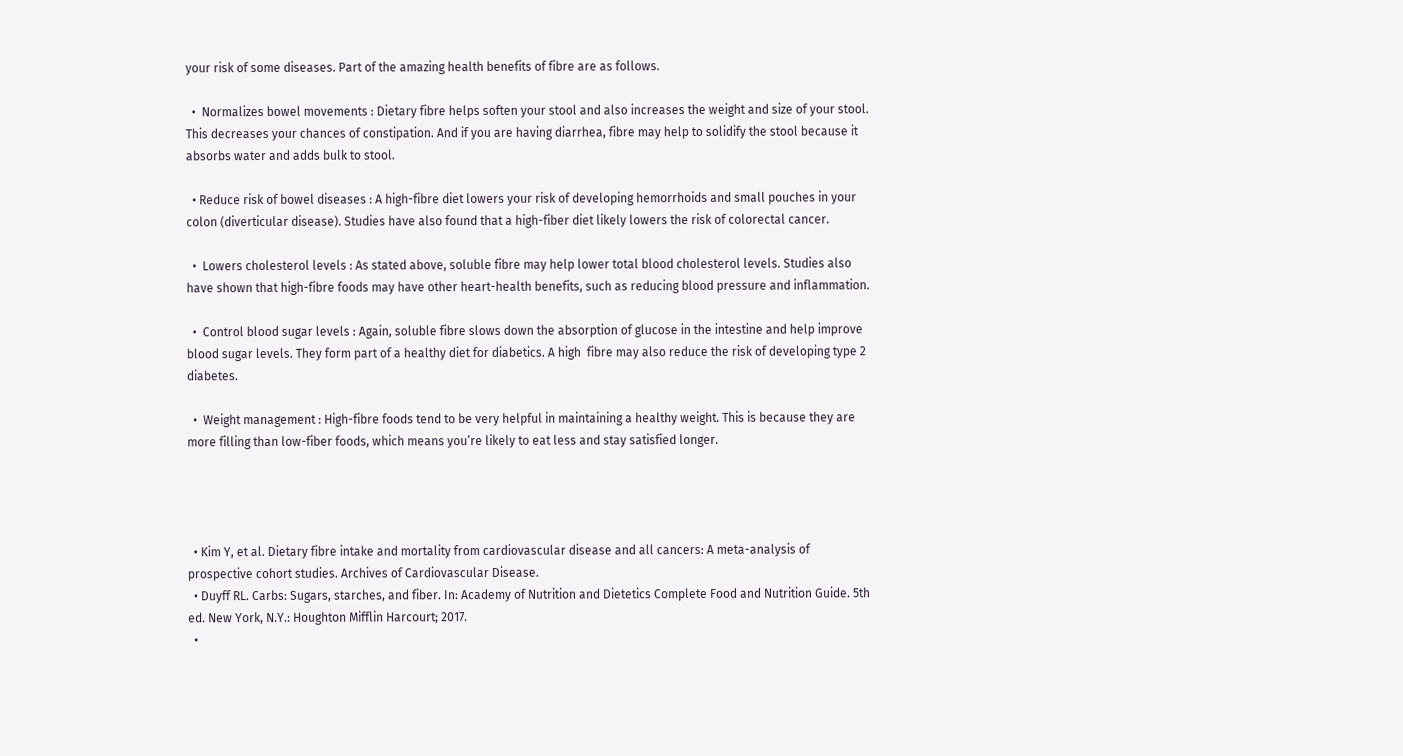your risk of some diseases. Part of the amazing health benefits of fibre are as follows.

  •  Normalizes bowel movements : Dietary fibre helps soften your stool and also increases the weight and size of your stool. This decreases your chances of constipation. And if you are having diarrhea, fibre may help to solidify the stool because it absorbs water and adds bulk to stool.

  • Reduce risk of bowel diseases : A high-fibre diet lowers your risk of developing hemorrhoids and small pouches in your colon (diverticular disease). Studies have also found that a high-fiber diet likely lowers the risk of colorectal cancer.

  •  Lowers cholesterol levels : As stated above, soluble fibre may help lower total blood cholesterol levels. Studies also have shown that high-fibre foods may have other heart-health benefits, such as reducing blood pressure and inflammation.

  •  Control blood sugar levels : Again, soluble fibre slows down the absorption of glucose in the intestine and help improve blood sugar levels. They form part of a healthy diet for diabetics. A high  fibre may also reduce the risk of developing type 2 diabetes.

  •  Weight management : High-fibre foods tend to be very helpful in maintaining a healthy weight. This is because they are more filling than low-fiber foods, which means you’re likely to eat less and stay satisfied longer.




  • Kim Y, et al. Dietary fibre intake and mortality from cardiovascular disease and all cancers: A meta-analysis of prospective cohort studies. Archives of Cardiovascular Disease.
  • Duyff RL. Carbs: Sugars, starches, and fiber. In: Academy of Nutrition and Dietetics Complete Food and Nutrition Guide. 5th ed. New York, N.Y.: Houghton Mifflin Harcourt; 2017.
  •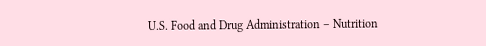U.S. Food and Drug Administration – Nutrition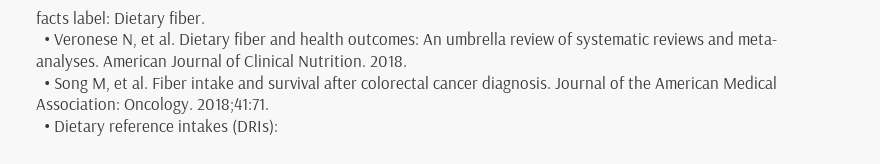facts label: Dietary fiber.
  • Veronese N, et al. Dietary fiber and health outcomes: An umbrella review of systematic reviews and meta-analyses. American Journal of Clinical Nutrition. 2018.
  • Song M, et al. Fiber intake and survival after colorectal cancer diagnosis. Journal of the American Medical Association: Oncology. 2018;41:71.
  • Dietary reference intakes (DRIs):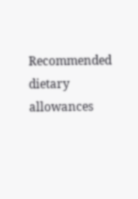Recommended dietary allowances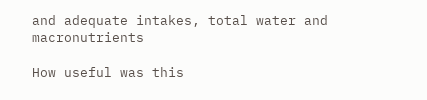and adequate intakes, total water and macronutrients

How useful was this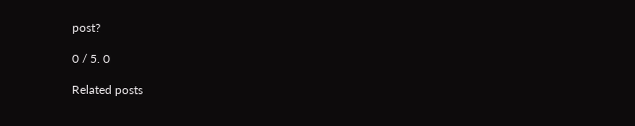post?

0 / 5. 0

Related posts